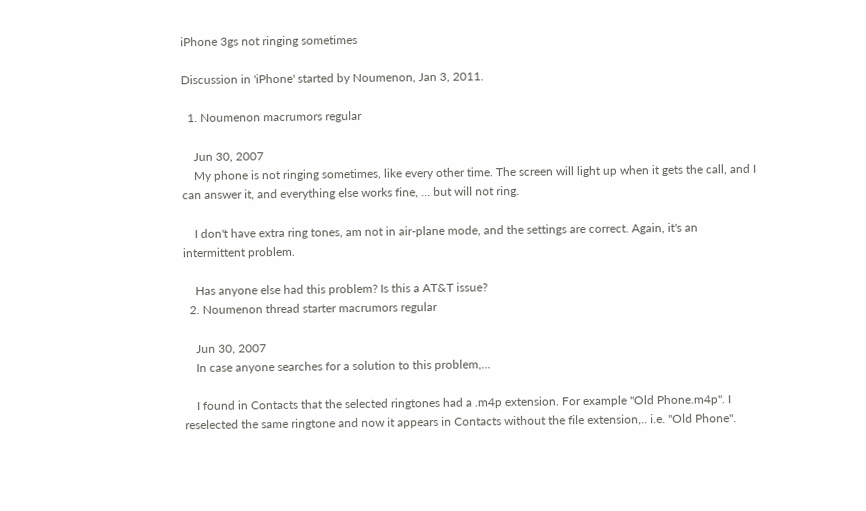iPhone 3gs not ringing sometimes

Discussion in 'iPhone' started by Noumenon, Jan 3, 2011.

  1. Noumenon macrumors regular

    Jun 30, 2007
    My phone is not ringing sometimes, like every other time. The screen will light up when it gets the call, and I can answer it, and everything else works fine, ... but will not ring.

    I don't have extra ring tones, am not in air-plane mode, and the settings are correct. Again, it's an intermittent problem.

    Has anyone else had this problem? Is this a AT&T issue?
  2. Noumenon thread starter macrumors regular

    Jun 30, 2007
    In case anyone searches for a solution to this problem,...

    I found in Contacts that the selected ringtones had a .m4p extension. For example "Old Phone.m4p". I reselected the same ringtone and now it appears in Contacts without the file extension,.. i.e. "Old Phone".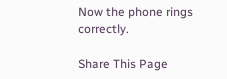Now the phone rings correctly.

Share This Page